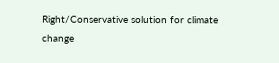Right/Conservative solution for climate change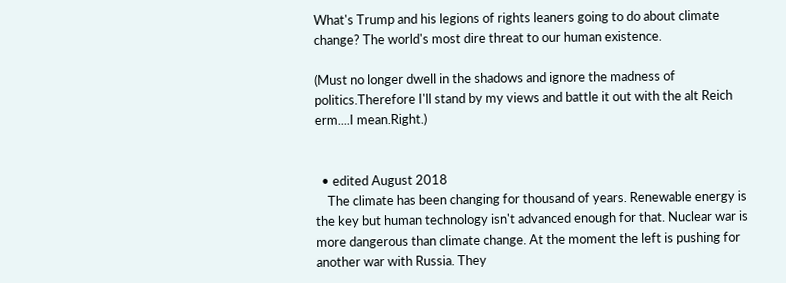What's Trump and his legions of rights leaners going to do about climate change? The world's most dire threat to our human existence.

(Must no longer dwell in the shadows and ignore the madness of politics.Therefore I'll stand by my views and battle it out with the alt Reich erm....I mean.Right.)


  • edited August 2018
    The climate has been changing for thousand of years. Renewable energy is the key but human technology isn't advanced enough for that. Nuclear war is more dangerous than climate change. At the moment the left is pushing for another war with Russia. They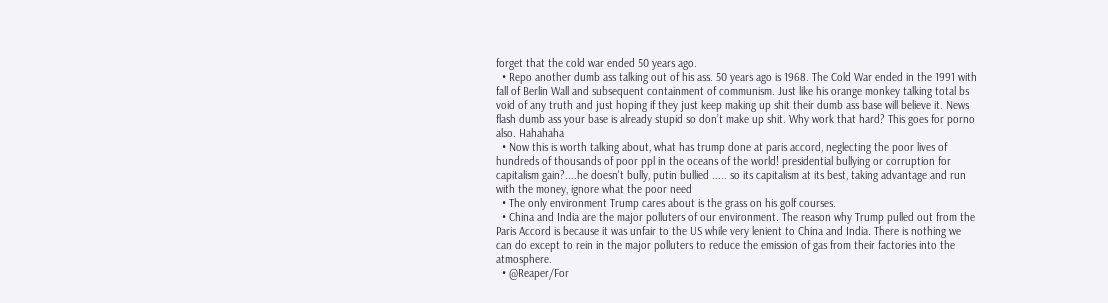forget that the cold war ended 50 years ago.
  • Repo another dumb ass talking out of his ass. 50 years ago is 1968. The Cold War ended in the 1991 with fall of Berlin Wall and subsequent containment of communism. Just like his orange monkey talking total bs void of any truth and just hoping if they just keep making up shit their dumb ass base will believe it. News flash dumb ass your base is already stupid so don’t make up shit. Why work that hard? This goes for porno also. Hahahaha
  • Now this is worth talking about, what has trump done at paris accord, neglecting the poor lives of hundreds of thousands of poor ppl in the oceans of the world! presidential bullying or corruption for capitalism gain?....he doesn't bully, putin bullied ..... so its capitalism at its best, taking advantage and run with the money, ignore what the poor need
  • The only environment Trump cares about is the grass on his golf courses.
  • China and India are the major polluters of our environment. The reason why Trump pulled out from the Paris Accord is because it was unfair to the US while very lenient to China and India. There is nothing we can do except to rein in the major polluters to reduce the emission of gas from their factories into the atmosphere.
  • @Reaper/For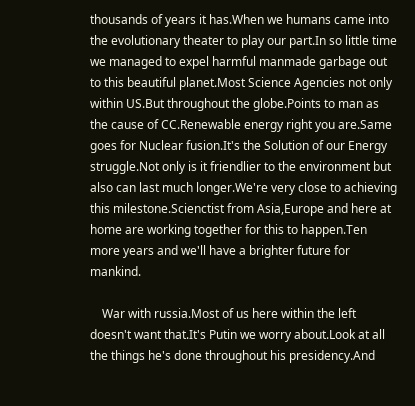thousands of years it has.When we humans came into the evolutionary theater to play our part.In so little time we managed to expel harmful manmade garbage out to this beautiful planet.Most Science Agencies not only within US.But throughout the globe.Points to man as the cause of CC.Renewable energy right you are.Same goes for Nuclear fusion.It's the Solution of our Energy struggle.Not only is it friendlier to the environment but also can last much longer.We're very close to achieving this milestone.Scienctist from Asia,Europe and here at home are working together for this to happen.Ten more years and we'll have a brighter future for mankind.

    War with russia.Most of us here within the left doesn't want that.It's Putin we worry about.Look at all the things he's done throughout his presidency.And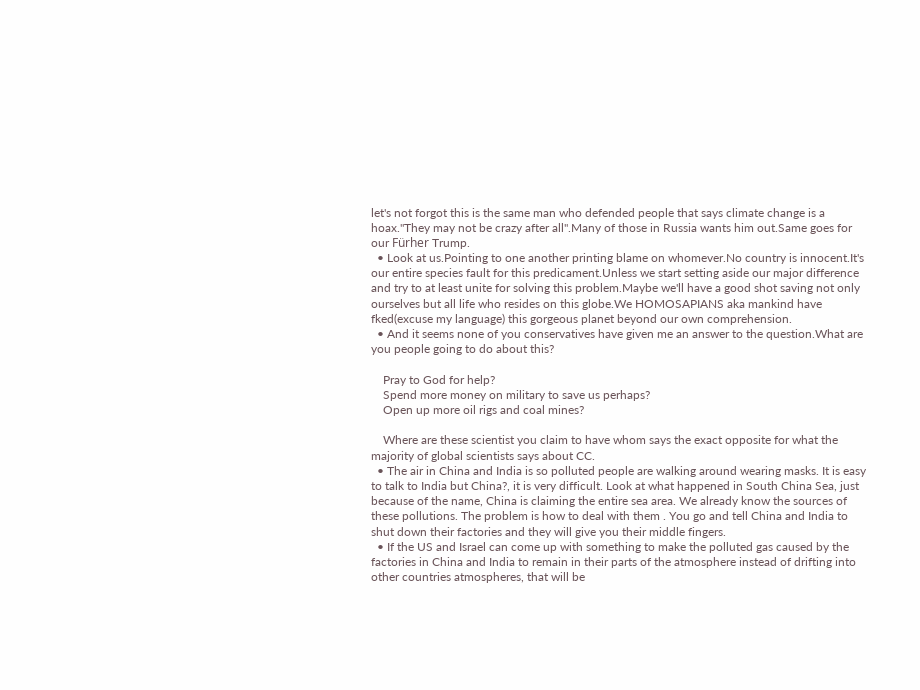let's not forgot this is the same man who defended people that says climate change is a hoax."They may not be crazy after all".Many of those in Russia wants him out.Same goes for our Fürher Trump.
  • Look at us.Pointing to one another printing blame on whomever.No country is innocent.It's our entire species fault for this predicament.Unless we start setting aside our major difference and try to at least unite for solving this problem.Maybe we'll have a good shot saving not only ourselves but all life who resides on this globe.We HOMOSAPIANS aka mankind have fked(excuse my language) this gorgeous planet beyond our own comprehension.
  • And it seems none of you conservatives have given me an answer to the question.What are you people going to do about this?

    Pray to God for help?
    Spend more money on military to save us perhaps?
    Open up more oil rigs and coal mines?

    Where are these scientist you claim to have whom says the exact opposite for what the majority of global scientists says about CC.
  • The air in China and India is so polluted people are walking around wearing masks. It is easy to talk to India but China?, it is very difficult. Look at what happened in South China Sea, just because of the name, China is claiming the entire sea area. We already know the sources of these pollutions. The problem is how to deal with them . You go and tell China and India to shut down their factories and they will give you their middle fingers.
  • If the US and Israel can come up with something to make the polluted gas caused by the factories in China and India to remain in their parts of the atmosphere instead of drifting into other countries atmospheres, that will be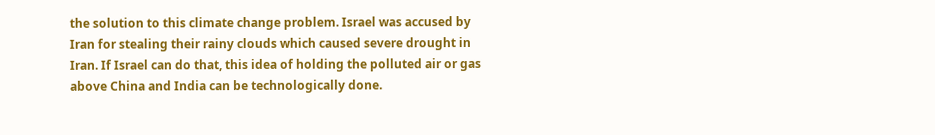the solution to this climate change problem. Israel was accused by Iran for stealing their rainy clouds which caused severe drought in Iran. If Israel can do that, this idea of holding the polluted air or gas above China and India can be technologically done.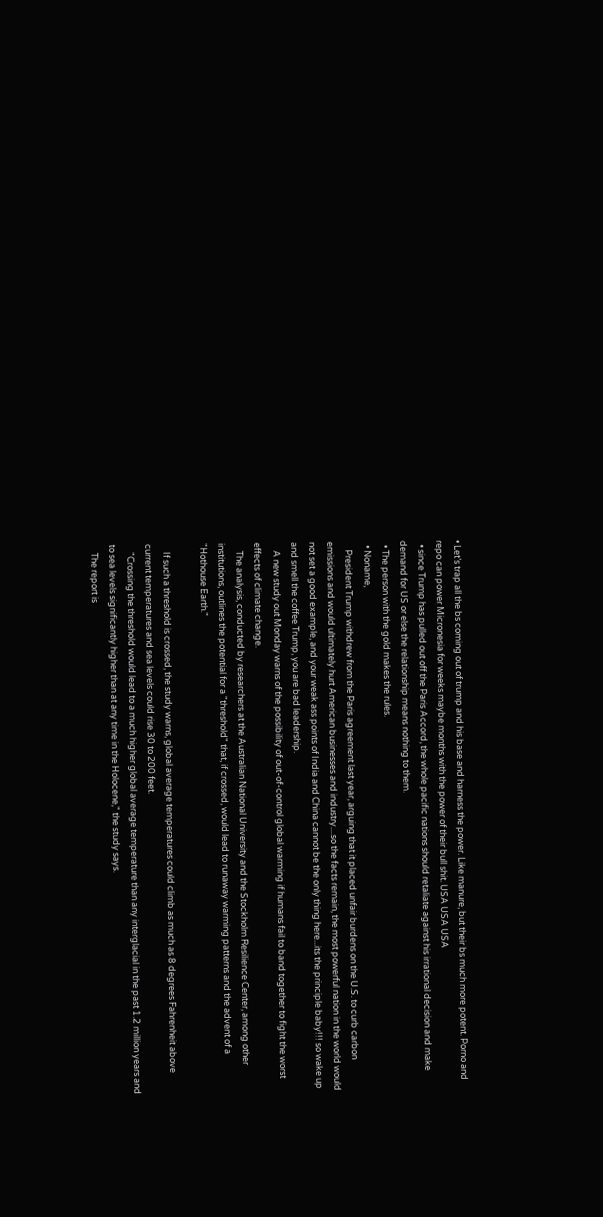• Let’s trap all the bs coming out of trump and his base and harness the power. Like manure, but their bs much more potent. Porno and repo can power Micronesia for weeks maybe months with the power of their bull shit. USA USA USA
  • since Trump has pulled out off the Paris Accord, the whole pacific nations should retaliate against his irrational decision and make demand for US or else the relationship means nothing to them.
  • The person with the gold makes the rules.
  • Noname,
    President Trump withdrew from the Paris agreement last year, arguing that it placed unfair burdens on the U.S. to curb carbon emissions and would ultimately hurt American businesses and industry....so the facts remain, the most powerful nation in the world would not set a good example, and your weak ass points of India and China cannot be the only thing here...its the principle baby!!! so wake up and smell the coffee Trump, you are bad leadership.
    A new study out Monday warns of the possibility of out-of-control global warming if humans fail to band together to fight the worst effects of climate change.
    The analysis, conducted by researchers at the Australian National University and the Stockholm Resilience Center, among other institutions, outlines the potential for a "threshold" that, if crossed, would lead to runaway warming patterns and the advent of a "Hothouse Earth."

    If such a threshold is crossed, the study warns, global average temperatures could climb as much as 8 degrees Fahrenheit above current temperatures and sea levels could rise 30 to 200 feet.
    "Crossing the threshold would lead to a much higher global average temperature than any interglacial in the past 1.2 million years and to sea levels significantly higher than at any time in the Holocene," the study says.
    The report is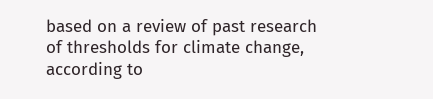based on a review of past research of thresholds for climate change, according to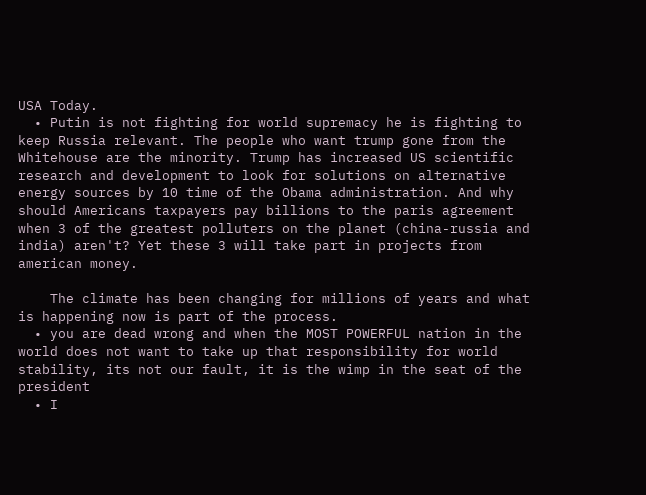USA Today.
  • Putin is not fighting for world supremacy he is fighting to keep Russia relevant. The people who want trump gone from the Whitehouse are the minority. Trump has increased US scientific research and development to look for solutions on alternative energy sources by 10 time of the Obama administration. And why should Americans taxpayers pay billions to the paris agreement when 3 of the greatest polluters on the planet (china-russia and india) aren't? Yet these 3 will take part in projects from american money.

    The climate has been changing for millions of years and what is happening now is part of the process.
  • you are dead wrong and when the MOST POWERFUL nation in the world does not want to take up that responsibility for world stability, its not our fault, it is the wimp in the seat of the president
  • I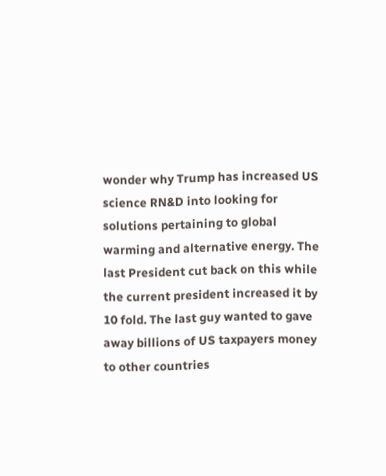wonder why Trump has increased US science RN&D into looking for solutions pertaining to global warming and alternative energy. The last President cut back on this while the current president increased it by 10 fold. The last guy wanted to gave away billions of US taxpayers money to other countries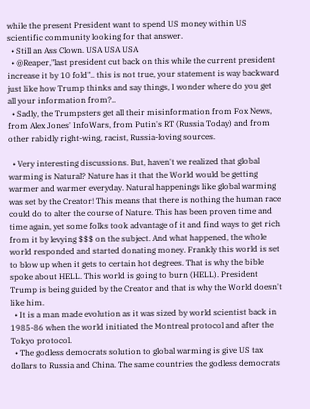while the present President want to spend US money within US scientific community looking for that answer.
  • Still an Ass Clown. USA USA USA
  • @Reaper,"last president cut back on this while the current president increase it by 10 fold".. this is not true, your statement is way backward just like how Trump thinks and say things, I wonder where do you get all your information from?..
  • Sadly, the Trumpsters get all their misinformation from Fox News, from Alex Jones' InfoWars, from Putin's RT (Russia Today) and from other rabidly right-wing, racist, Russia-loving sources.

  • Very interesting discussions. But, haven't we realized that global warming is Natural? Nature has it that the World would be getting warmer and warmer everyday. Natural happenings like global warming was set by the Creator! This means that there is nothing the human race could do to alter the course of Nature. This has been proven time and time again, yet some folks took advantage of it and find ways to get rich from it by levying $$$ on the subject. And what happened, the whole world responded and started donating money. Frankly this world is set to blow up when it gets to certain hot degrees. That is why the bible spoke about HELL. This world is going to burn (HELL). President Trump is being guided by the Creator and that is why the World doesn't like him.
  • It is a man made evolution as it was sized by world scientist back in 1985-86 when the world initiated the Montreal protocol and after the Tokyo protocol.
  • The godless democrats solution to global warming is give US tax dollars to Russia and China. The same countries the godless democrats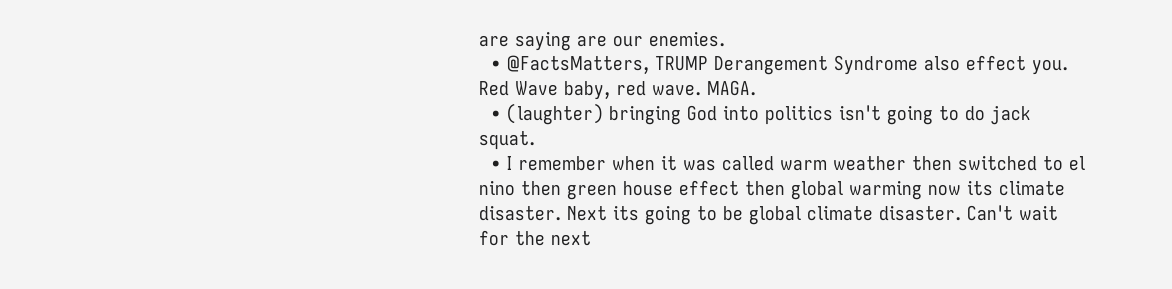are saying are our enemies.
  • @FactsMatters, TRUMP Derangement Syndrome also effect you. Red Wave baby, red wave. MAGA.
  • (laughter) bringing God into politics isn't going to do jack squat.
  • I remember when it was called warm weather then switched to el nino then green house effect then global warming now its climate disaster. Next its going to be global climate disaster. Can't wait for the next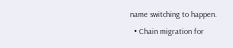name switching to happen.
  • Chain migration for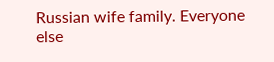Russian wife family. Everyone else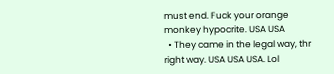must end. Fuck your orange monkey hypocrite. USA USA
  • They came in the legal way, thr right way. USA USA USA. Lol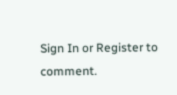Sign In or Register to comment.